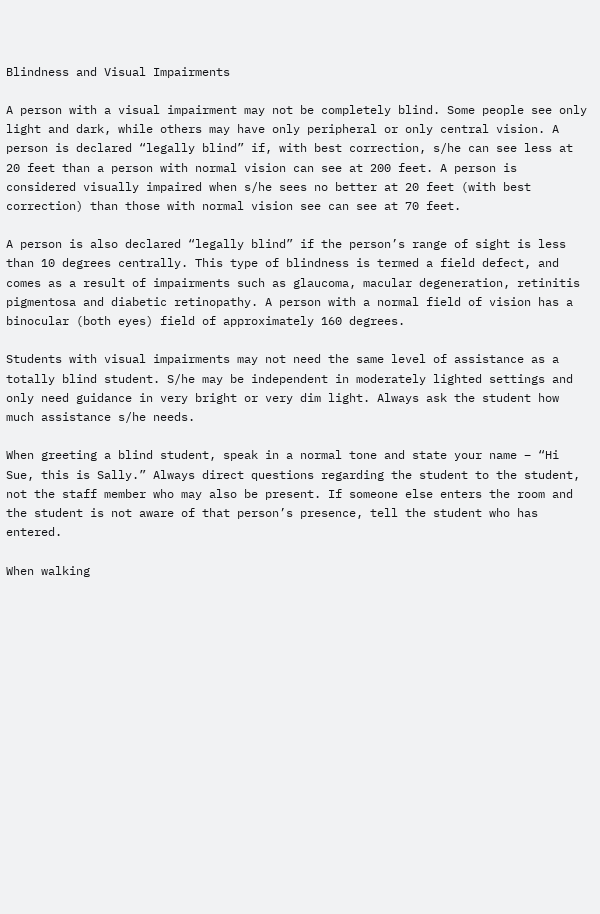Blindness and Visual Impairments

A person with a visual impairment may not be completely blind. Some people see only light and dark, while others may have only peripheral or only central vision. A person is declared “legally blind” if, with best correction, s/he can see less at 20 feet than a person with normal vision can see at 200 feet. A person is considered visually impaired when s/he sees no better at 20 feet (with best correction) than those with normal vision see can see at 70 feet.

A person is also declared “legally blind” if the person’s range of sight is less than 10 degrees centrally. This type of blindness is termed a field defect, and comes as a result of impairments such as glaucoma, macular degeneration, retinitis pigmentosa and diabetic retinopathy. A person with a normal field of vision has a binocular (both eyes) field of approximately 160 degrees.

Students with visual impairments may not need the same level of assistance as a totally blind student. S/he may be independent in moderately lighted settings and only need guidance in very bright or very dim light. Always ask the student how much assistance s/he needs.

When greeting a blind student, speak in a normal tone and state your name – “Hi Sue, this is Sally.” Always direct questions regarding the student to the student, not the staff member who may also be present. If someone else enters the room and the student is not aware of that person’s presence, tell the student who has entered.

When walking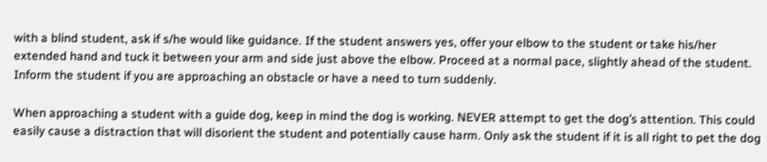with a blind student, ask if s/he would like guidance. If the student answers yes, offer your elbow to the student or take his/her extended hand and tuck it between your arm and side just above the elbow. Proceed at a normal pace, slightly ahead of the student. Inform the student if you are approaching an obstacle or have a need to turn suddenly.

When approaching a student with a guide dog, keep in mind the dog is working. NEVER attempt to get the dog’s attention. This could easily cause a distraction that will disorient the student and potentially cause harm. Only ask the student if it is all right to pet the dog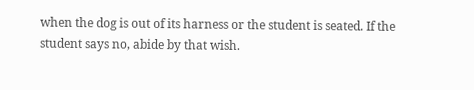when the dog is out of its harness or the student is seated. If the student says no, abide by that wish.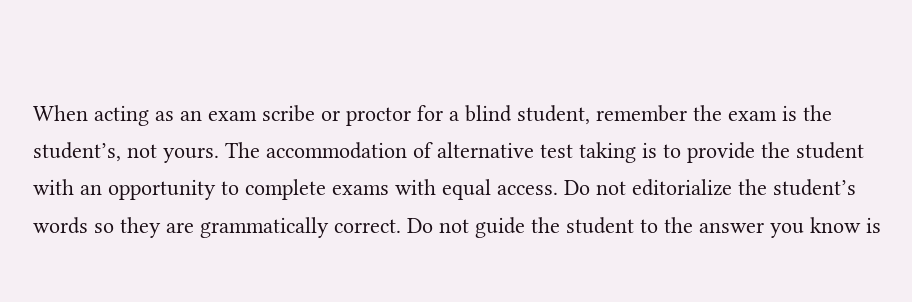When acting as an exam scribe or proctor for a blind student, remember the exam is the student’s, not yours. The accommodation of alternative test taking is to provide the student with an opportunity to complete exams with equal access. Do not editorialize the student’s words so they are grammatically correct. Do not guide the student to the answer you know is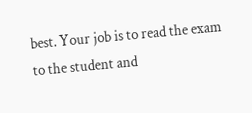best. Your job is to read the exam to the student and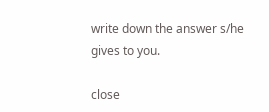write down the answer s/he gives to you.

close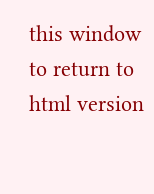this window to return to html version